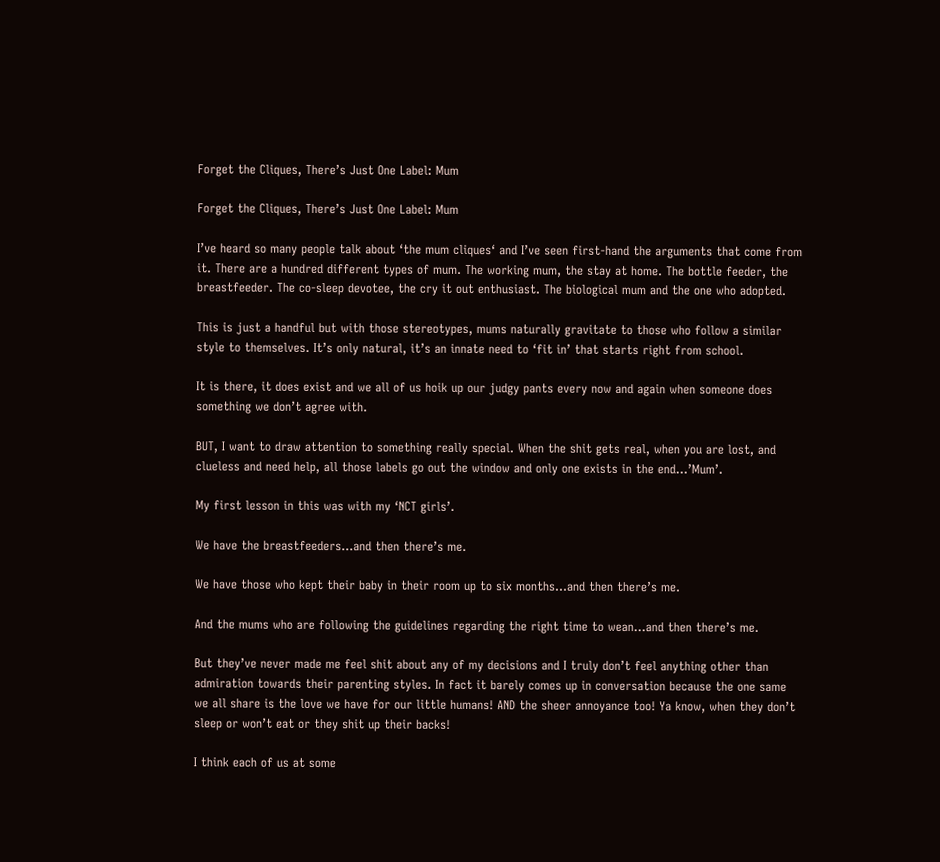Forget the Cliques, There’s Just One Label: Mum

Forget the Cliques, There’s Just One Label: Mum

I’ve heard so many people talk about ‘the mum cliques‘ and I’ve seen first-hand the arguments that come from it. There are a hundred different types of mum. The working mum, the stay at home. The bottle feeder, the breastfeeder. The co-sleep devotee, the cry it out enthusiast. The biological mum and the one who adopted.

This is just a handful but with those stereotypes, mums naturally gravitate to those who follow a similar style to themselves. It’s only natural, it’s an innate need to ‘fit in’ that starts right from school.

It is there, it does exist and we all of us hoik up our judgy pants every now and again when someone does something we don’t agree with.

BUT, I want to draw attention to something really special. When the shit gets real, when you are lost, and clueless and need help, all those labels go out the window and only one exists in the end…’Mum’.

My first lesson in this was with my ‘NCT girls’.

We have the breastfeeders…and then there’s me.

We have those who kept their baby in their room up to six months…and then there’s me.

And the mums who are following the guidelines regarding the right time to wean…and then there’s me.

But they’ve never made me feel shit about any of my decisions and I truly don’t feel anything other than admiration towards their parenting styles. In fact it barely comes up in conversation because the one same we all share is the love we have for our little humans! AND the sheer annoyance too! Ya know, when they don’t sleep or won’t eat or they shit up their backs!

I think each of us at some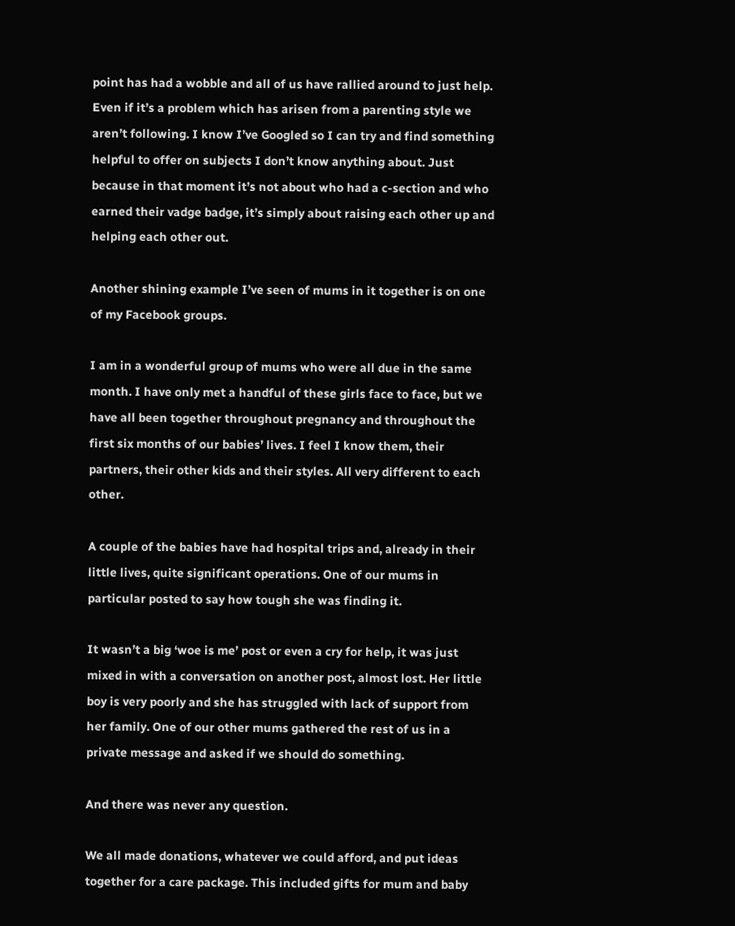point has had a wobble and all of us have rallied around to just help. Even if it’s a problem which has arisen from a parenting style we aren’t following. I know I’ve Googled so I can try and find something helpful to offer on subjects I don’t know anything about. Just because in that moment it’s not about who had a c-section and who earned their vadge badge, it’s simply about raising each other up and helping each other out.

Another shining example I’ve seen of mums in it together is on one of my Facebook groups.

I am in a wonderful group of mums who were all due in the same month. I have only met a handful of these girls face to face, but we have all been together throughout pregnancy and throughout the first six months of our babies’ lives. I feel I know them, their partners, their other kids and their styles. All very different to each other.

A couple of the babies have had hospital trips and, already in their little lives, quite significant operations. One of our mums in particular posted to say how tough she was finding it.

It wasn’t a big ‘woe is me’ post or even a cry for help, it was just mixed in with a conversation on another post, almost lost. Her little boy is very poorly and she has struggled with lack of support from her family. One of our other mums gathered the rest of us in a private message and asked if we should do something.

And there was never any question.

We all made donations, whatever we could afford, and put ideas together for a care package. This included gifts for mum and baby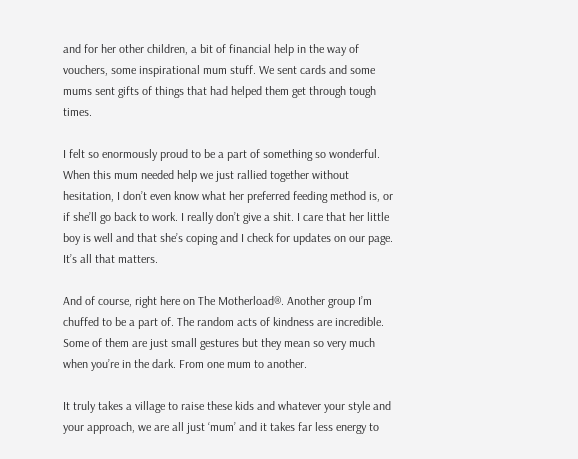and for her other children, a bit of financial help in the way of vouchers, some inspirational mum stuff. We sent cards and some mums sent gifts of things that had helped them get through tough times.

I felt so enormously proud to be a part of something so wonderful. When this mum needed help we just rallied together without hesitation, I don’t even know what her preferred feeding method is, or if she’ll go back to work. I really don’t give a shit. I care that her little boy is well and that she’s coping and I check for updates on our page. It’s all that matters.

And of course, right here on The Motherload®. Another group I’m chuffed to be a part of. The random acts of kindness are incredible. Some of them are just small gestures but they mean so very much when you’re in the dark. From one mum to another.

It truly takes a village to raise these kids and whatever your style and your approach, we are all just ‘mum’ and it takes far less energy to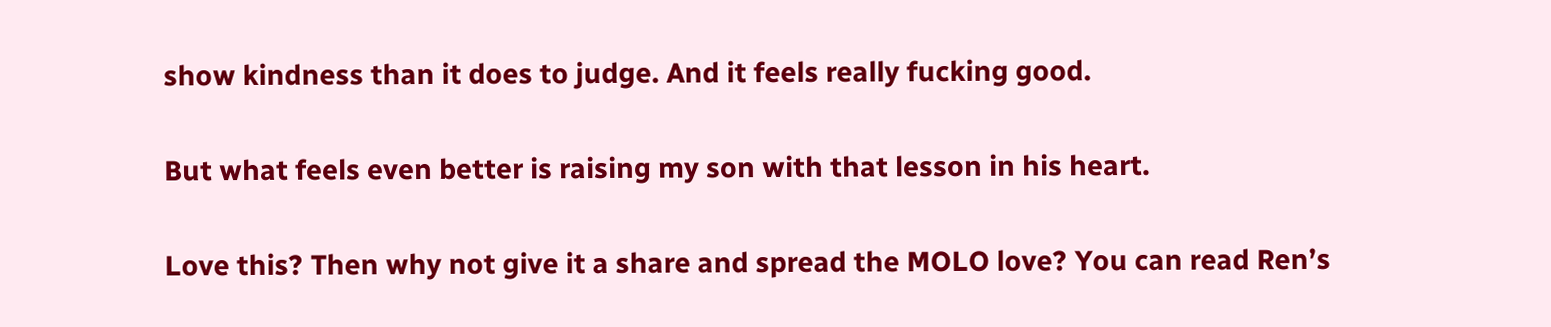show kindness than it does to judge. And it feels really fucking good.

But what feels even better is raising my son with that lesson in his heart.

Love this? Then why not give it a share and spread the MOLO love? You can read Ren’s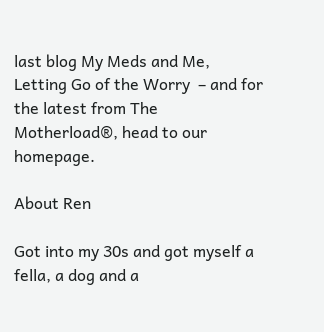last blog My Meds and Me, Letting Go of the Worry  – and for the latest from The Motherload®, head to our homepage.

About Ren

Got into my 30s and got myself a fella, a dog and a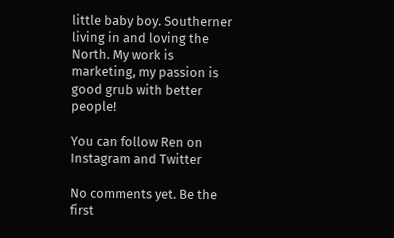little baby boy. Southerner living in and loving the North. My work is marketing, my passion is good grub with better people!

You can follow Ren on Instagram and Twitter

No comments yet. Be the first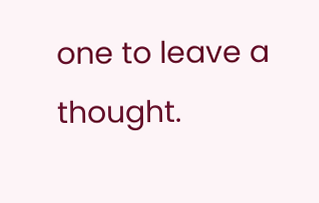one to leave a thought.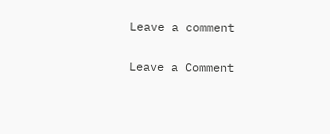Leave a comment

Leave a Comment